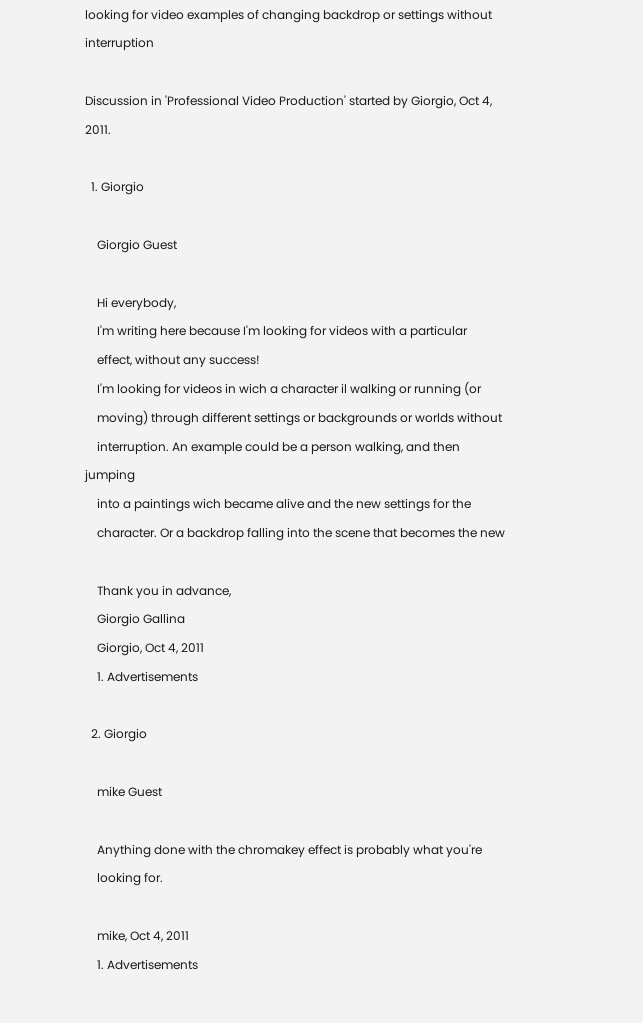looking for video examples of changing backdrop or settings without interruption

Discussion in 'Professional Video Production' started by Giorgio, Oct 4, 2011.

  1. Giorgio

    Giorgio Guest

    Hi everybody,
    I'm writing here because I'm looking for videos with a particular
    effect, without any success!
    I'm looking for videos in wich a character il walking or running (or
    moving) through different settings or backgrounds or worlds without
    interruption. An example could be a person walking, and then jumping
    into a paintings wich became alive and the new settings for the
    character. Or a backdrop falling into the scene that becomes the new

    Thank you in advance,
    Giorgio Gallina
    Giorgio, Oct 4, 2011
    1. Advertisements

  2. Giorgio

    mike Guest

    Anything done with the chromakey effect is probably what you're
    looking for.

    mike, Oct 4, 2011
    1. Advertisements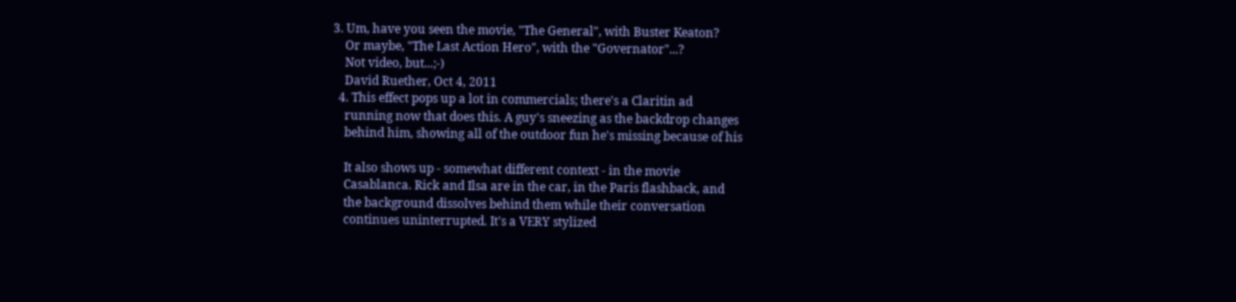3. Um, have you seen the movie, "The General", with Buster Keaton?
    Or maybe, "The Last Action Hero", with the "Governator"...?
    Not video, but...;-)
    David Ruether, Oct 4, 2011
  4. This effect pops up a lot in commercials; there's a Claritin ad
    running now that does this. A guy's sneezing as the backdrop changes
    behind him, showing all of the outdoor fun he's missing because of his

    It also shows up - somewhat different context - in the movie
    Casablanca. Rick and Ilsa are in the car, in the Paris flashback, and
    the background dissolves behind them while their conversation
    continues uninterrupted. It's a VERY stylized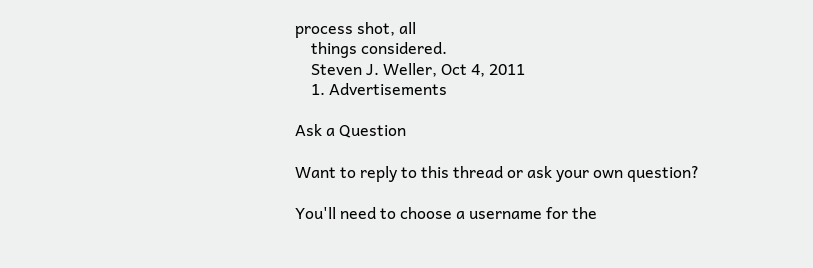process shot, all
    things considered.
    Steven J. Weller, Oct 4, 2011
    1. Advertisements

Ask a Question

Want to reply to this thread or ask your own question?

You'll need to choose a username for the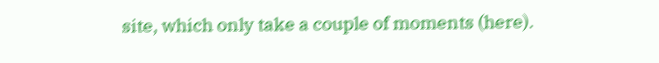site, which only take a couple of moments (here).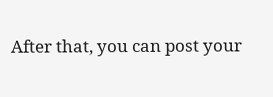After that, you can post your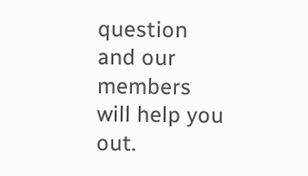question and our members will help you out.